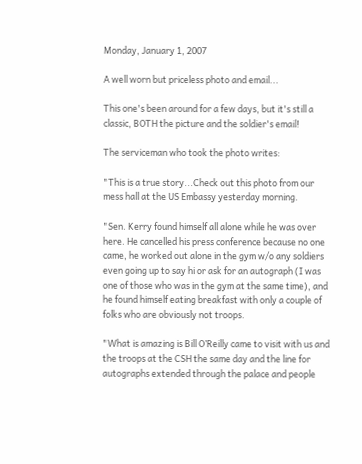Monday, January 1, 2007

A well worn but priceless photo and email...

This one's been around for a few days, but it's still a classic, BOTH the picture and the soldier's email!

The serviceman who took the photo writes:

"This is a true story...Check out this photo from our mess hall at the US Embassy yesterday morning.

"Sen. Kerry found himself all alone while he was over here. He cancelled his press conference because no one came, he worked out alone in the gym w/o any soldiers even going up to say hi or ask for an autograph (I was one of those who was in the gym at the same time), and he found himself eating breakfast with only a couple of folks who are obviously not troops.

"What is amazing is Bill O’Reilly came to visit with us and the troops at the CSH the same day and the line for autographs extended through the palace and people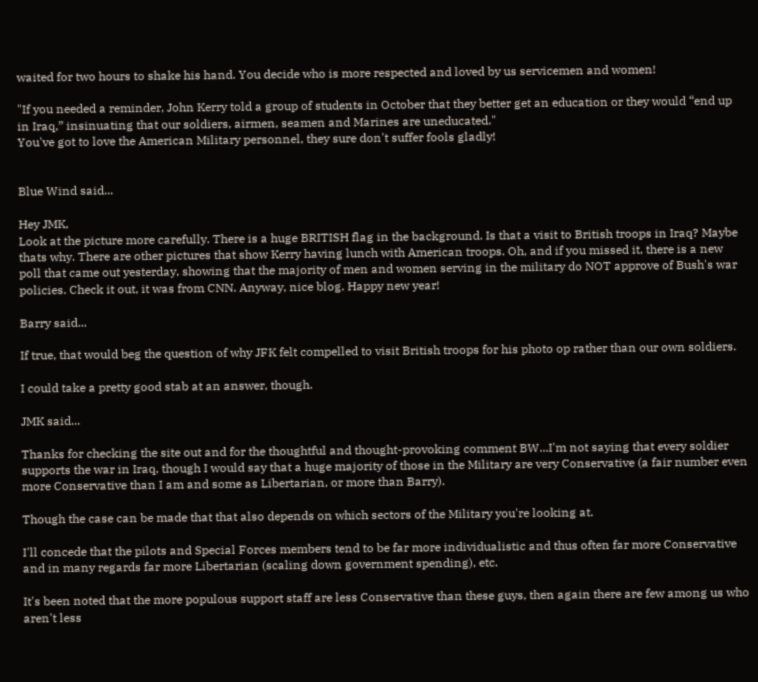waited for two hours to shake his hand. You decide who is more respected and loved by us servicemen and women!

"If you needed a reminder, John Kerry told a group of students in October that they better get an education or they would “end up in Iraq,” insinuating that our soldiers, airmen, seamen and Marines are uneducated."
You've got to love the American Military personnel, they sure don't suffer fools gladly!


Blue Wind said...

Hey JMK,
Look at the picture more carefully. There is a huge BRITISH flag in the background. Is that a visit to British troops in Iraq? Maybe thats why. There are other pictures that show Kerry having lunch with American troops. Oh, and if you missed it, there is a new poll that came out yesterday, showing that the majority of men and women serving in the military do NOT approve of Bush's war policies. Check it out, it was from CNN. Anyway, nice blog. Happy new year!

Barry said...

If true, that would beg the question of why JFK felt compelled to visit British troops for his photo op rather than our own soldiers.

I could take a pretty good stab at an answer, though.

JMK said...

Thanks for checking the site out and for the thoughtful and thought-provoking comment BW...I'm not saying that every soldier supports the war in Iraq, though I would say that a huge majority of those in the Military are very Conservative (a fair number even more Conservative than I am and some as Libertarian, or more than Barry).

Though the case can be made that that also depends on which sectors of the Military you're looking at.

I'll concede that the pilots and Special Forces members tend to be far more individualistic and thus often far more Conservative and in many regards far more Libertarian (scaling down government spending), etc.

It's been noted that the more populous support staff are less Conservative than these guys, then again there are few among us who aren't less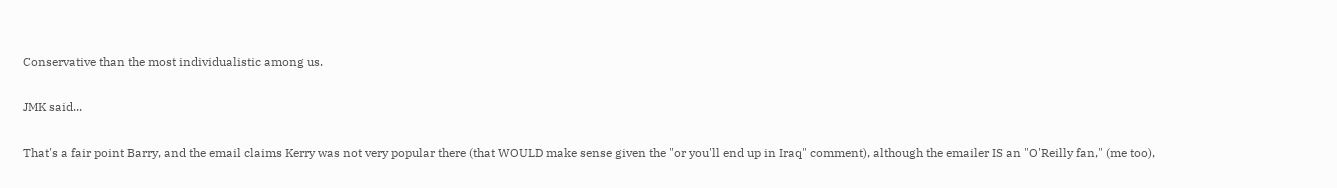Conservative than the most individualistic among us.

JMK said...

That's a fair point Barry, and the email claims Kerry was not very popular there (that WOULD make sense given the "or you'll end up in Iraq" comment), although the emailer IS an "O'Reilly fan," (me too),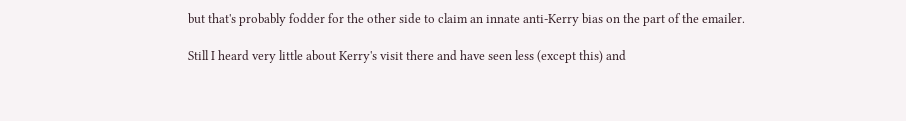but that's probably fodder for the other side to claim an innate anti-Kerry bias on the part of the emailer.

Still I heard very little about Kerry's visit there and have seen less (except this) and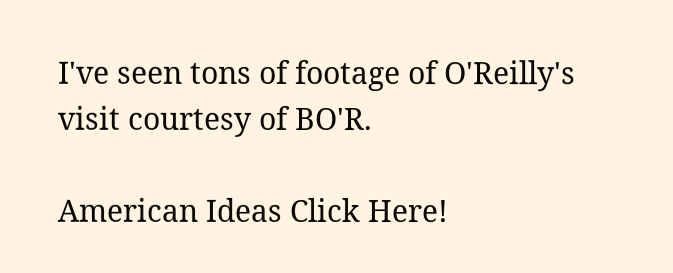I've seen tons of footage of O'Reilly's visit courtesy of BO'R.

American Ideas Click Here!